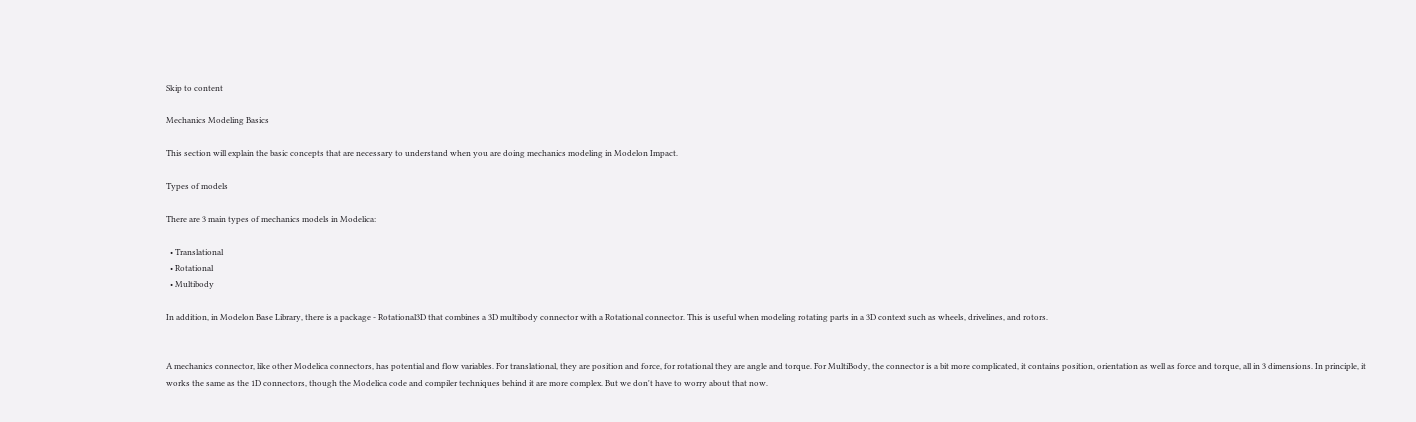Skip to content

Mechanics Modeling Basics

This section will explain the basic concepts that are necessary to understand when you are doing mechanics modeling in Modelon Impact.

Types of models

There are 3 main types of mechanics models in Modelica:

  • Translational
  • Rotational
  • Multibody

In addition, in Modelon Base Library, there is a package - Rotational3D that combines a 3D multibody connector with a Rotational connector. This is useful when modeling rotating parts in a 3D context such as wheels, drivelines, and rotors.


A mechanics connector, like other Modelica connectors, has potential and flow variables. For translational, they are position and force, for rotational they are angle and torque. For MultiBody, the connector is a bit more complicated, it contains position, orientation as well as force and torque, all in 3 dimensions. In principle, it works the same as the 1D connectors, though the Modelica code and compiler techniques behind it are more complex. But we don't have to worry about that now.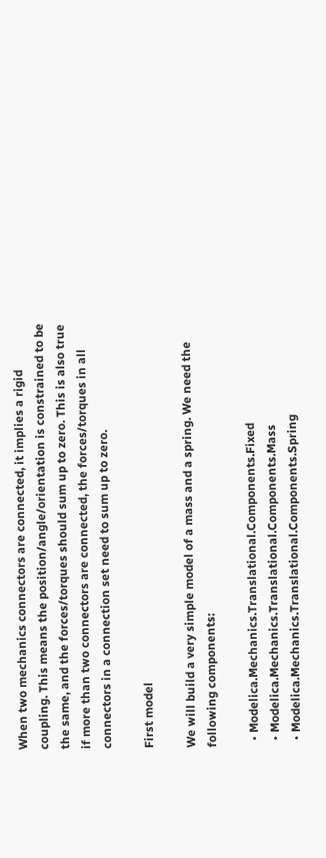When two mechanics connectors are connected, it implies a rigid coupling. This means the position/angle/orientation is constrained to be the same, and the forces/torques should sum up to zero. This is also true if more than two connectors are connected, the forces/torques in all connectors in a connection set need to sum up to zero.

First model

We will build a very simple model of a mass and a spring. We need the following components:

  • Modelica.Mechanics.Translational.Components.Fixed
  • Modelica.Mechanics.Translational.Components.Mass
  • Modelica.Mechanics.Translational.Components.Spring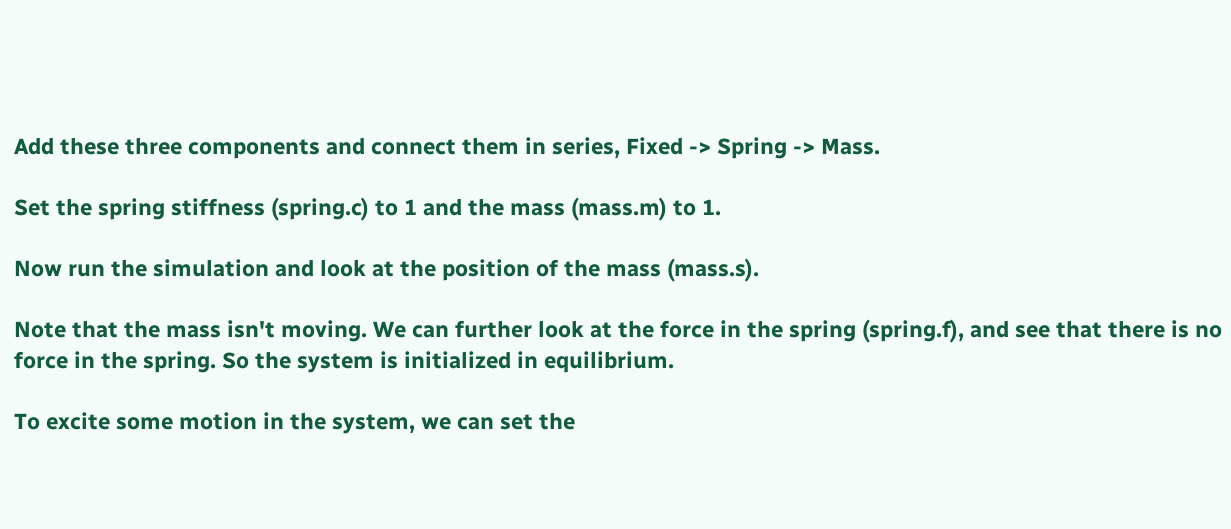Add these three components and connect them in series, Fixed -> Spring -> Mass.

Set the spring stiffness (spring.c) to 1 and the mass (mass.m) to 1.

Now run the simulation and look at the position of the mass (mass.s).

Note that the mass isn't moving. We can further look at the force in the spring (spring.f), and see that there is no force in the spring. So the system is initialized in equilibrium.

To excite some motion in the system, we can set the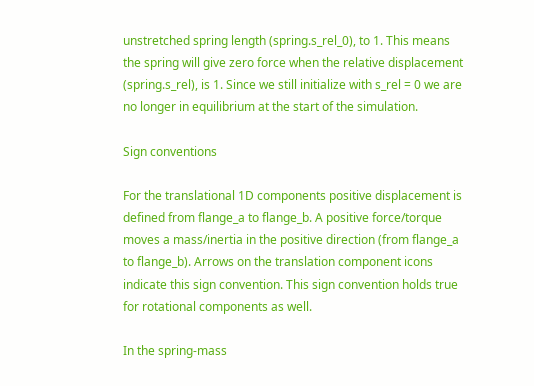unstretched spring length (spring.s_rel_0), to 1. This means the spring will give zero force when the relative displacement (spring.s_rel), is 1. Since we still initialize with s_rel = 0 we are no longer in equilibrium at the start of the simulation.

Sign conventions

For the translational 1D components positive displacement is defined from flange_a to flange_b. A positive force/torque moves a mass/inertia in the positive direction (from flange_a to flange_b). Arrows on the translation component icons indicate this sign convention. This sign convention holds true for rotational components as well.

In the spring-mass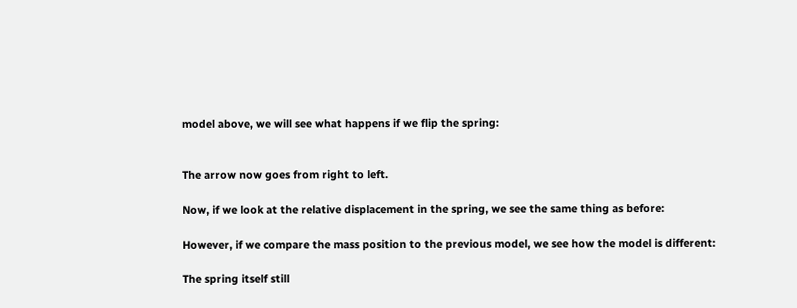model above, we will see what happens if we flip the spring:


The arrow now goes from right to left.

Now, if we look at the relative displacement in the spring, we see the same thing as before:

However, if we compare the mass position to the previous model, we see how the model is different:

The spring itself still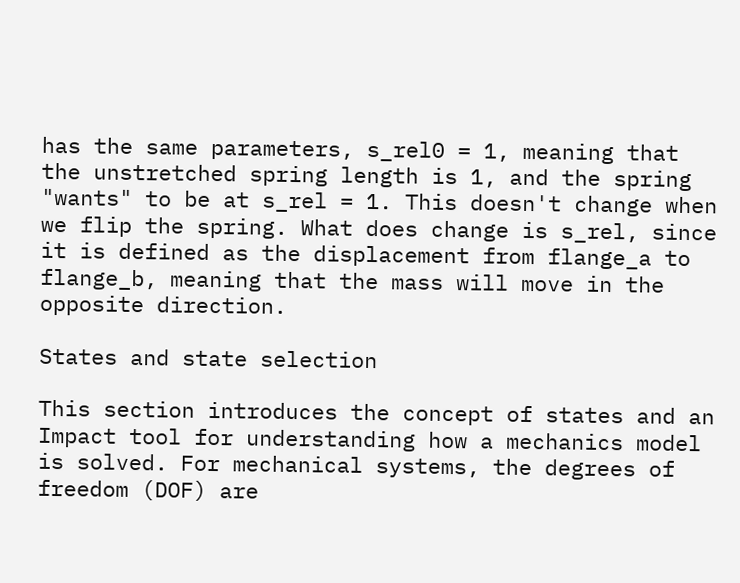has the same parameters, s_rel0 = 1, meaning that the unstretched spring length is 1, and the spring "wants" to be at s_rel = 1. This doesn't change when we flip the spring. What does change is s_rel, since it is defined as the displacement from flange_a to flange_b, meaning that the mass will move in the opposite direction.

States and state selection

This section introduces the concept of states and an Impact tool for understanding how a mechanics model is solved. For mechanical systems, the degrees of freedom (DOF) are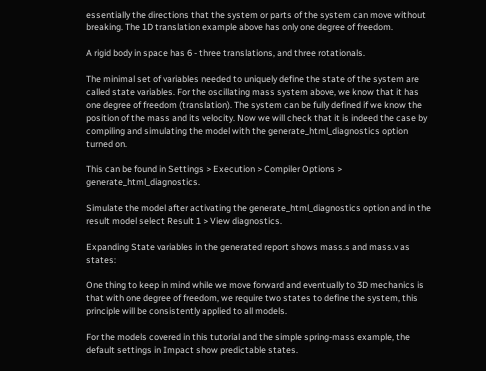essentially the directions that the system or parts of the system can move without breaking. The 1D translation example above has only one degree of freedom.

A rigid body in space has 6 - three translations, and three rotationals.

The minimal set of variables needed to uniquely define the state of the system are called state variables. For the oscillating mass system above, we know that it has one degree of freedom (translation). The system can be fully defined if we know the position of the mass and its velocity. Now we will check that it is indeed the case by compiling and simulating the model with the generate_html_diagnostics option turned on.

This can be found in Settings > Execution > Compiler Options > generate_html_diagnostics.

Simulate the model after activating the generate_html_diagnostics option and in the result model select Result 1 > View diagnostics.

Expanding State variables in the generated report shows mass.s and mass.v as states:

One thing to keep in mind while we move forward and eventually to 3D mechanics is that with one degree of freedom, we require two states to define the system, this principle will be consistently applied to all models.

For the models covered in this tutorial and the simple spring-mass example, the default settings in Impact show predictable states.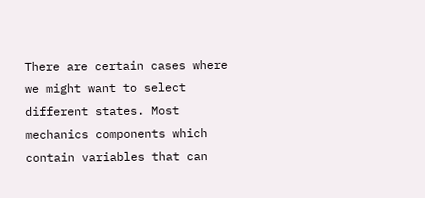There are certain cases where we might want to select different states. Most mechanics components which contain variables that can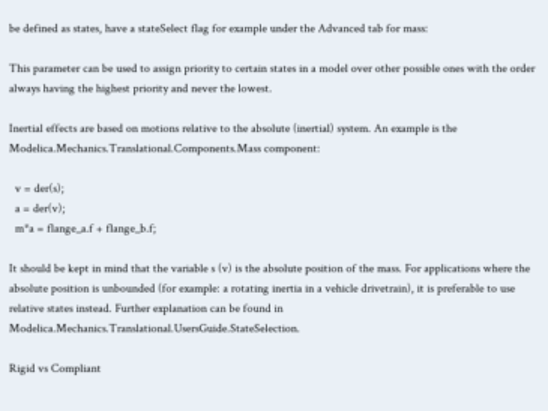be defined as states, have a stateSelect flag for example under the Advanced tab for mass:

This parameter can be used to assign priority to certain states in a model over other possible ones with the order always having the highest priority and never the lowest.

Inertial effects are based on motions relative to the absolute (inertial) system. An example is the Modelica.Mechanics.Translational.Components.Mass component:

  v = der(s);
  a = der(v);
  m*a = flange_a.f + flange_b.f;

It should be kept in mind that the variable s (v) is the absolute position of the mass. For applications where the absolute position is unbounded (for example: a rotating inertia in a vehicle drivetrain), it is preferable to use relative states instead. Further explanation can be found in Modelica.Mechanics.Translational.UsersGuide.StateSelection.

Rigid vs Compliant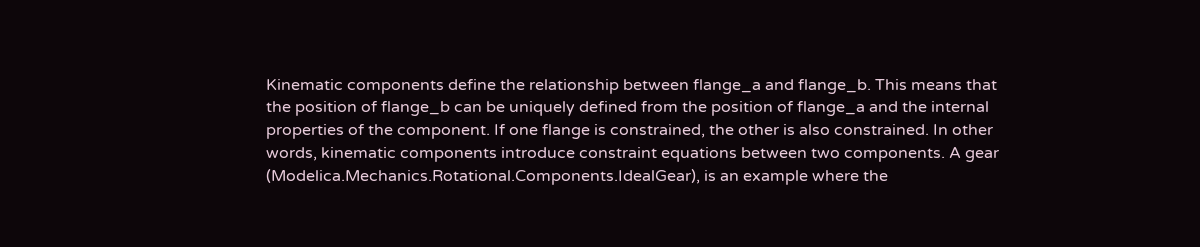Kinematic components define the relationship between flange_a and flange_b. This means that the position of flange_b can be uniquely defined from the position of flange_a and the internal properties of the component. If one flange is constrained, the other is also constrained. In other words, kinematic components introduce constraint equations between two components. A gear (Modelica.Mechanics.Rotational.Components.IdealGear), is an example where the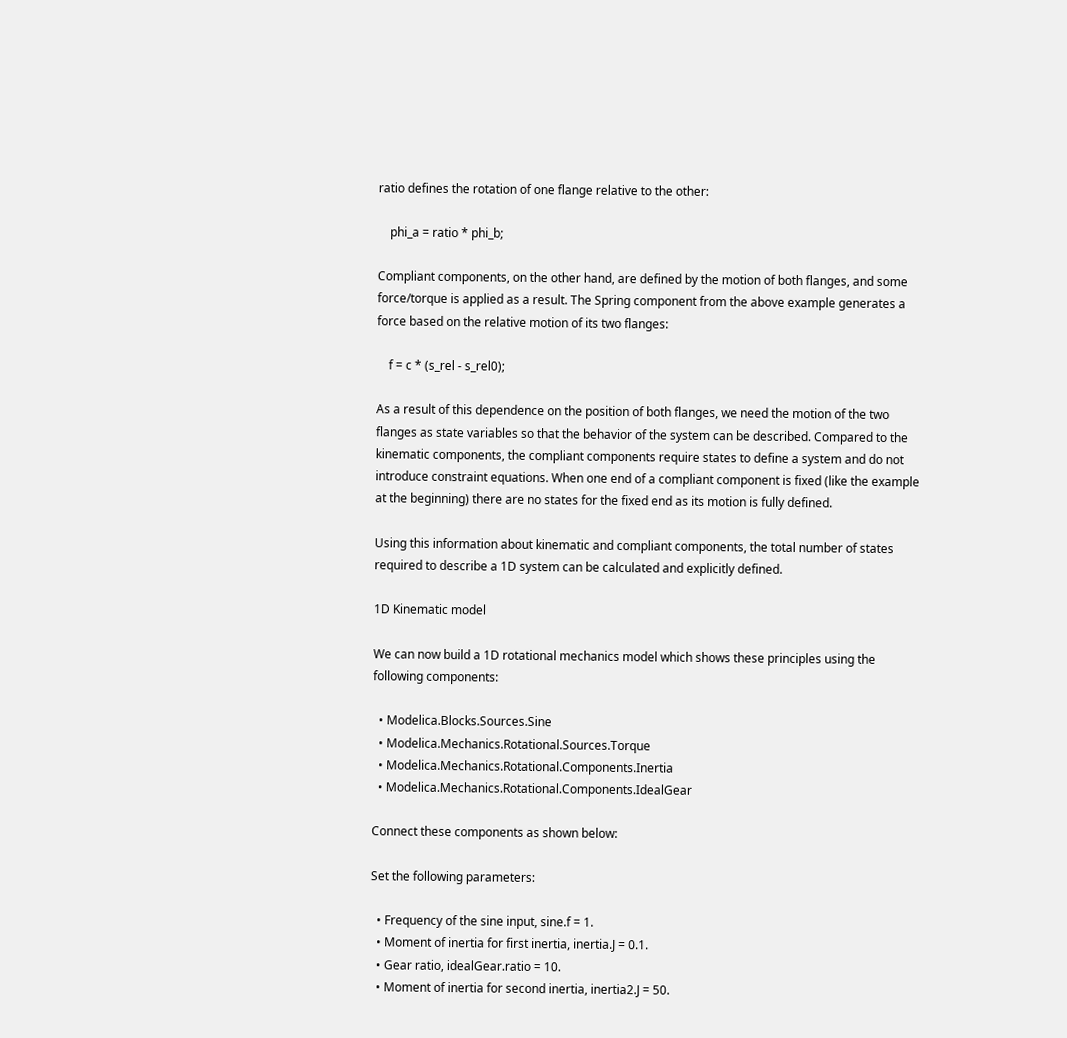ratio defines the rotation of one flange relative to the other:

    phi_a = ratio * phi_b;

Compliant components, on the other hand, are defined by the motion of both flanges, and some force/torque is applied as a result. The Spring component from the above example generates a force based on the relative motion of its two flanges:

    f = c * (s_rel - s_rel0);

As a result of this dependence on the position of both flanges, we need the motion of the two flanges as state variables so that the behavior of the system can be described. Compared to the kinematic components, the compliant components require states to define a system and do not introduce constraint equations. When one end of a compliant component is fixed (like the example at the beginning) there are no states for the fixed end as its motion is fully defined.

Using this information about kinematic and compliant components, the total number of states required to describe a 1D system can be calculated and explicitly defined.

1D Kinematic model

We can now build a 1D rotational mechanics model which shows these principles using the following components:

  • Modelica.Blocks.Sources.Sine
  • Modelica.Mechanics.Rotational.Sources.Torque
  • Modelica.Mechanics.Rotational.Components.Inertia
  • Modelica.Mechanics.Rotational.Components.IdealGear

Connect these components as shown below:

Set the following parameters:

  • Frequency of the sine input, sine.f = 1.
  • Moment of inertia for first inertia, inertia.J = 0.1.
  • Gear ratio, idealGear.ratio = 10.
  • Moment of inertia for second inertia, inertia2.J = 50.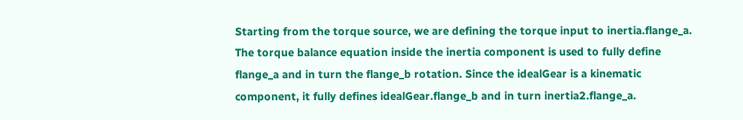Starting from the torque source, we are defining the torque input to inertia.flange_a. The torque balance equation inside the inertia component is used to fully define flange_a and in turn the flange_b rotation. Since the idealGear is a kinematic component, it fully defines idealGear.flange_b and in turn inertia2.flange_a.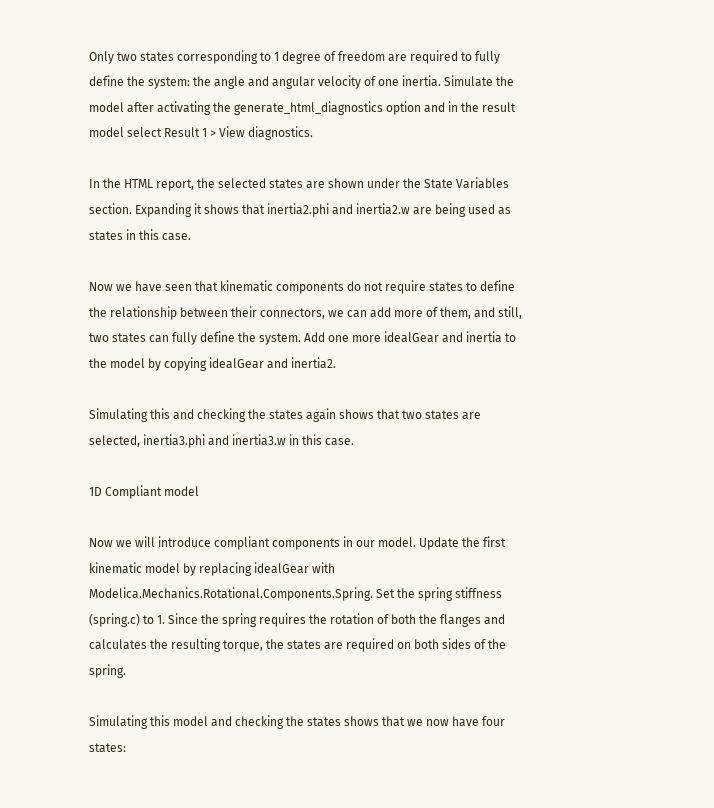Only two states corresponding to 1 degree of freedom are required to fully define the system: the angle and angular velocity of one inertia. Simulate the model after activating the generate_html_diagnostics option and in the result model select Result 1 > View diagnostics.

In the HTML report, the selected states are shown under the State Variables section. Expanding it shows that inertia2.phi and inertia2.w are being used as states in this case.

Now we have seen that kinematic components do not require states to define the relationship between their connectors, we can add more of them, and still, two states can fully define the system. Add one more idealGear and inertia to the model by copying idealGear and inertia2.

Simulating this and checking the states again shows that two states are selected, inertia3.phi and inertia3.w in this case.

1D Compliant model

Now we will introduce compliant components in our model. Update the first kinematic model by replacing idealGear with Modelica.Mechanics.Rotational.Components.Spring. Set the spring stiffness (spring.c) to 1. Since the spring requires the rotation of both the flanges and calculates the resulting torque, the states are required on both sides of the spring.

Simulating this model and checking the states shows that we now have four states: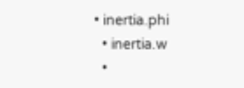• inertia.phi
  • inertia.w
  •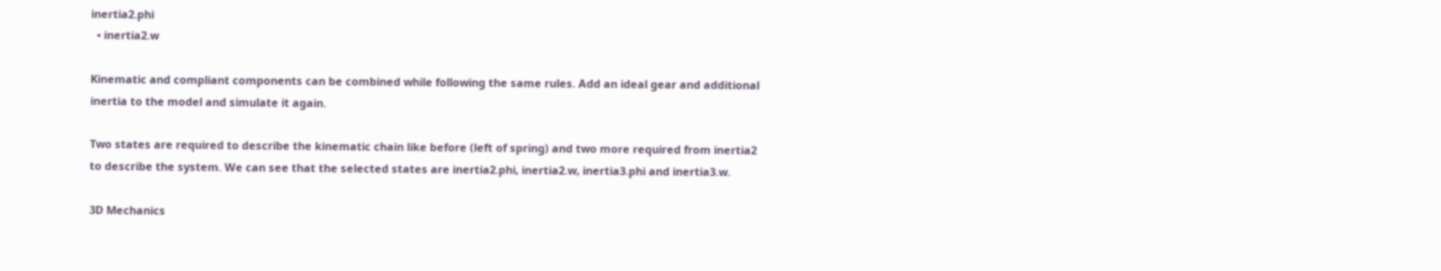inertia2.phi
  • inertia2.w

Kinematic and compliant components can be combined while following the same rules. Add an ideal gear and additional inertia to the model and simulate it again.

Two states are required to describe the kinematic chain like before (left of spring) and two more required from inertia2 to describe the system. We can see that the selected states are inertia2.phi, inertia2.w, inertia3.phi and inertia3.w.

3D Mechanics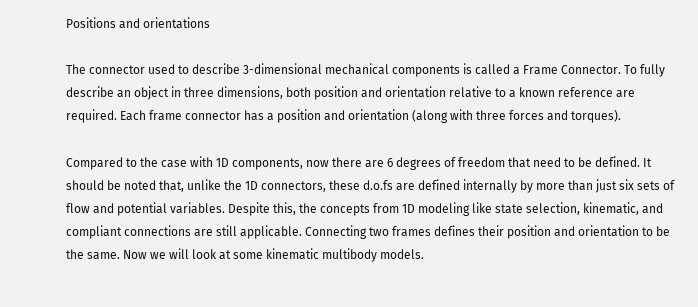Positions and orientations

The connector used to describe 3-dimensional mechanical components is called a Frame Connector. To fully describe an object in three dimensions, both position and orientation relative to a known reference are required. Each frame connector has a position and orientation (along with three forces and torques).

Compared to the case with 1D components, now there are 6 degrees of freedom that need to be defined. It should be noted that, unlike the 1D connectors, these d.o.fs are defined internally by more than just six sets of flow and potential variables. Despite this, the concepts from 1D modeling like state selection, kinematic, and compliant connections are still applicable. Connecting two frames defines their position and orientation to be the same. Now we will look at some kinematic multibody models.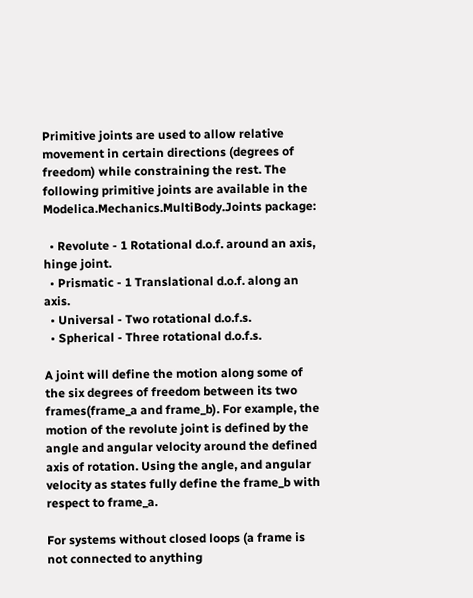Primitive joints are used to allow relative movement in certain directions (degrees of freedom) while constraining the rest. The following primitive joints are available in the Modelica.Mechanics.MultiBody.Joints package:

  • Revolute - 1 Rotational d.o.f. around an axis, hinge joint.
  • Prismatic - 1 Translational d.o.f. along an axis.
  • Universal - Two rotational d.o.f.s.
  • Spherical - Three rotational d.o.f.s.

A joint will define the motion along some of the six degrees of freedom between its two frames(frame_a and frame_b). For example, the motion of the revolute joint is defined by the angle and angular velocity around the defined axis of rotation. Using the angle, and angular velocity as states fully define the frame_b with respect to frame_a.

For systems without closed loops (a frame is not connected to anything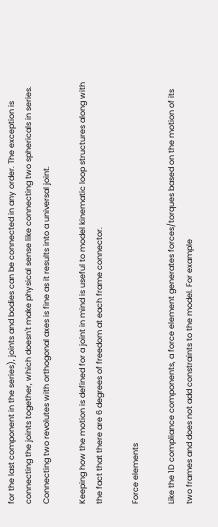for the last component in the series), joints and bodies can be connected in any order. The exception is connecting the joints together, which doesn't make physical sense like connecting two sphericals in series. Connecting two revolutes with orthogonal axes is fine as it results into a universal joint.

Keeping how the motion is defined for a joint in mind is useful to model kinematic loop structures along with the fact that there are 6 degrees of freedom at each frame connector.

Force elements

Like the 1D compliance components, a force element generates forces/torques based on the motion of its two frames and does not add constraints to the model. For example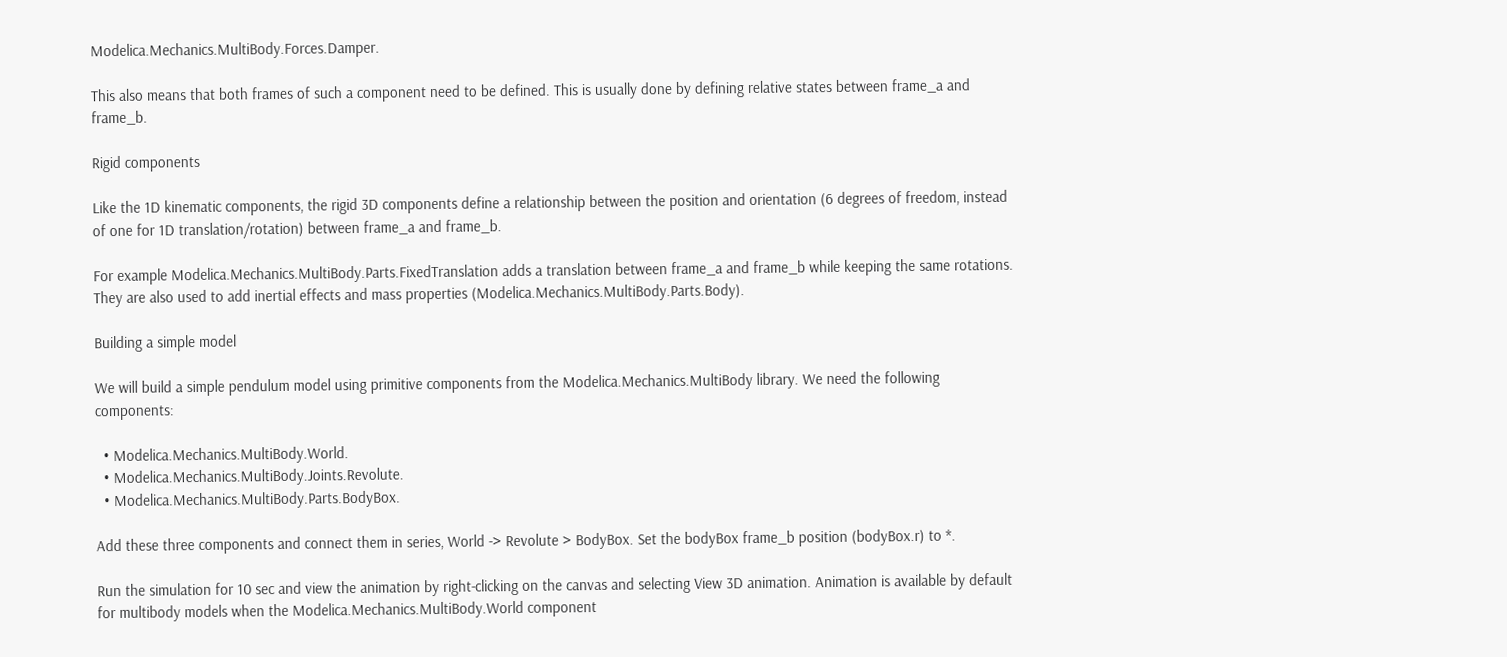Modelica.Mechanics.MultiBody.Forces.Damper.

This also means that both frames of such a component need to be defined. This is usually done by defining relative states between frame_a and frame_b.

Rigid components

Like the 1D kinematic components, the rigid 3D components define a relationship between the position and orientation (6 degrees of freedom, instead of one for 1D translation/rotation) between frame_a and frame_b.

For example Modelica.Mechanics.MultiBody.Parts.FixedTranslation adds a translation between frame_a and frame_b while keeping the same rotations. They are also used to add inertial effects and mass properties (Modelica.Mechanics.MultiBody.Parts.Body).

Building a simple model

We will build a simple pendulum model using primitive components from the Modelica.Mechanics.MultiBody library. We need the following components:

  • Modelica.Mechanics.MultiBody.World.
  • Modelica.Mechanics.MultiBody.Joints.Revolute.
  • Modelica.Mechanics.MultiBody.Parts.BodyBox.

Add these three components and connect them in series, World -> Revolute > BodyBox. Set the bodyBox frame_b position (bodyBox.r) to *.

Run the simulation for 10 sec and view the animation by right-clicking on the canvas and selecting View 3D animation. Animation is available by default for multibody models when the Modelica.Mechanics.MultiBody.World component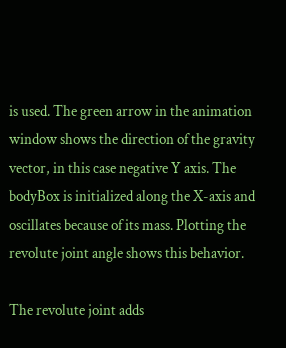is used. The green arrow in the animation window shows the direction of the gravity vector, in this case negative Y axis. The bodyBox is initialized along the X-axis and oscillates because of its mass. Plotting the revolute joint angle shows this behavior.

The revolute joint adds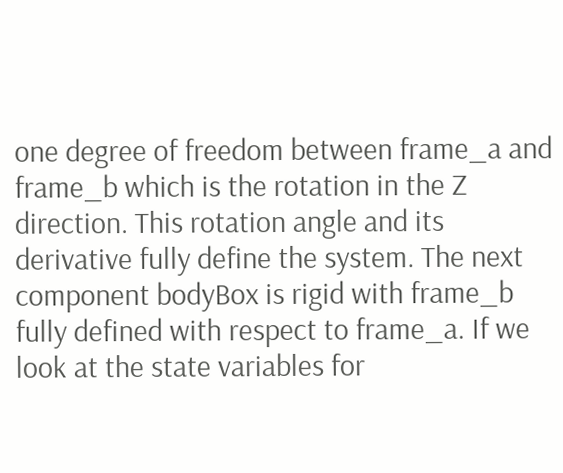one degree of freedom between frame_a and frame_b which is the rotation in the Z direction. This rotation angle and its derivative fully define the system. The next component bodyBox is rigid with frame_b fully defined with respect to frame_a. If we look at the state variables for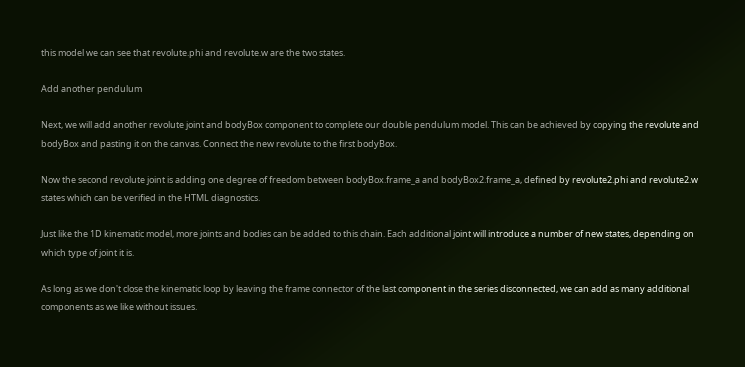this model we can see that revolute.phi and revolute.w are the two states.

Add another pendulum

Next, we will add another revolute joint and bodyBox component to complete our double pendulum model. This can be achieved by copying the revolute and bodyBox and pasting it on the canvas. Connect the new revolute to the first bodyBox.

Now the second revolute joint is adding one degree of freedom between bodyBox.frame_a and bodyBox2.frame_a, defined by revolute2.phi and revolute2.w states which can be verified in the HTML diagnostics.

Just like the 1D kinematic model, more joints and bodies can be added to this chain. Each additional joint will introduce a number of new states, depending on which type of joint it is.

As long as we don't close the kinematic loop by leaving the frame connector of the last component in the series disconnected, we can add as many additional components as we like without issues.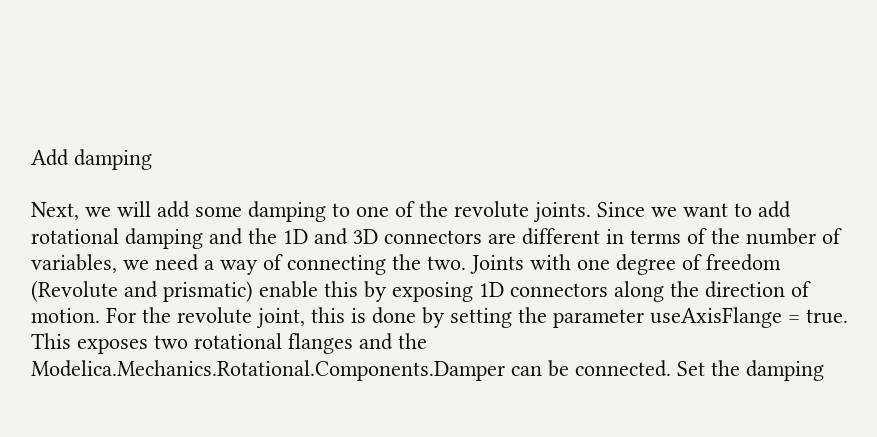Add damping

Next, we will add some damping to one of the revolute joints. Since we want to add rotational damping and the 1D and 3D connectors are different in terms of the number of variables, we need a way of connecting the two. Joints with one degree of freedom (Revolute and prismatic) enable this by exposing 1D connectors along the direction of motion. For the revolute joint, this is done by setting the parameter useAxisFlange = true. This exposes two rotational flanges and the Modelica.Mechanics.Rotational.Components.Damper can be connected. Set the damping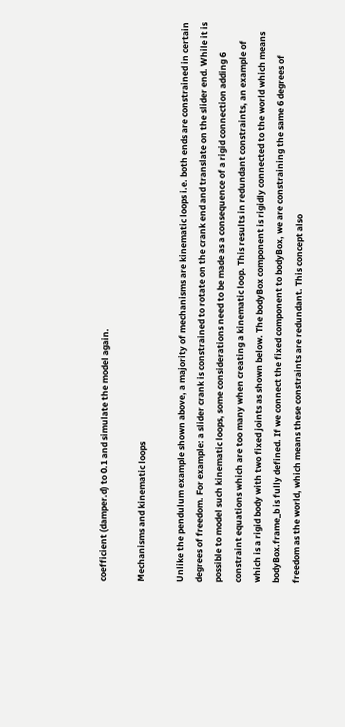coefficient (damper.d) to 0.1 and simulate the model again.

Mechanisms and kinematic loops

Unlike the pendulum example shown above, a majority of mechanisms are kinematic loops i.e. both ends are constrained in certain degrees of freedom. For example: a slider crank is constrained to rotate on the crank end and translate on the slider end. While it is possible to model such kinematic loops, some considerations need to be made as a consequence of a rigid connection adding 6 constraint equations which are too many when creating a kinematic loop. This results in redundant constraints, an example of which is a rigid body with two fixed joints as shown below. The bodyBox component is rigidly connected to the world which means bodyBox.frame_b is fully defined. If we connect the fixed component to bodyBox, we are constraining the same 6 degrees of freedom as the world, which means these constraints are redundant. This concept also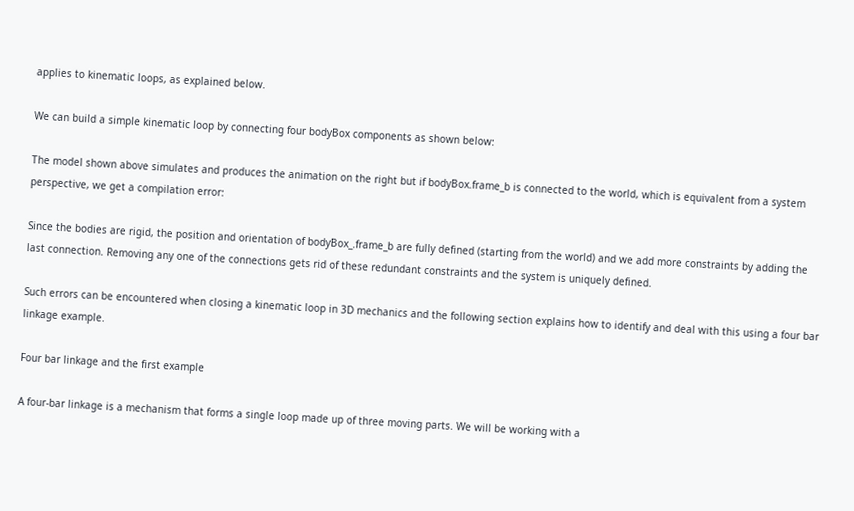applies to kinematic loops, as explained below.

We can build a simple kinematic loop by connecting four bodyBox components as shown below:

The model shown above simulates and produces the animation on the right but if bodyBox.frame_b is connected to the world, which is equivalent from a system perspective, we get a compilation error:

Since the bodies are rigid, the position and orientation of bodyBox_.frame_b are fully defined (starting from the world) and we add more constraints by adding the last connection. Removing any one of the connections gets rid of these redundant constraints and the system is uniquely defined.

Such errors can be encountered when closing a kinematic loop in 3D mechanics and the following section explains how to identify and deal with this using a four bar linkage example.

Four bar linkage and the first example

A four-bar linkage is a mechanism that forms a single loop made up of three moving parts. We will be working with a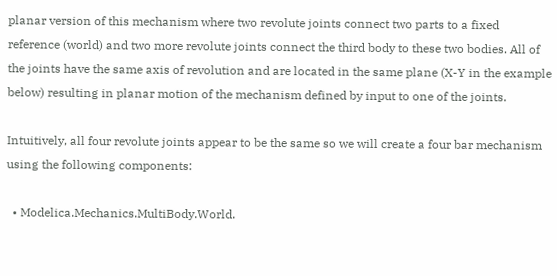planar version of this mechanism where two revolute joints connect two parts to a fixed reference (world) and two more revolute joints connect the third body to these two bodies. All of the joints have the same axis of revolution and are located in the same plane (X-Y in the example below) resulting in planar motion of the mechanism defined by input to one of the joints.

Intuitively, all four revolute joints appear to be the same so we will create a four bar mechanism using the following components:

  • Modelica.Mechanics.MultiBody.World.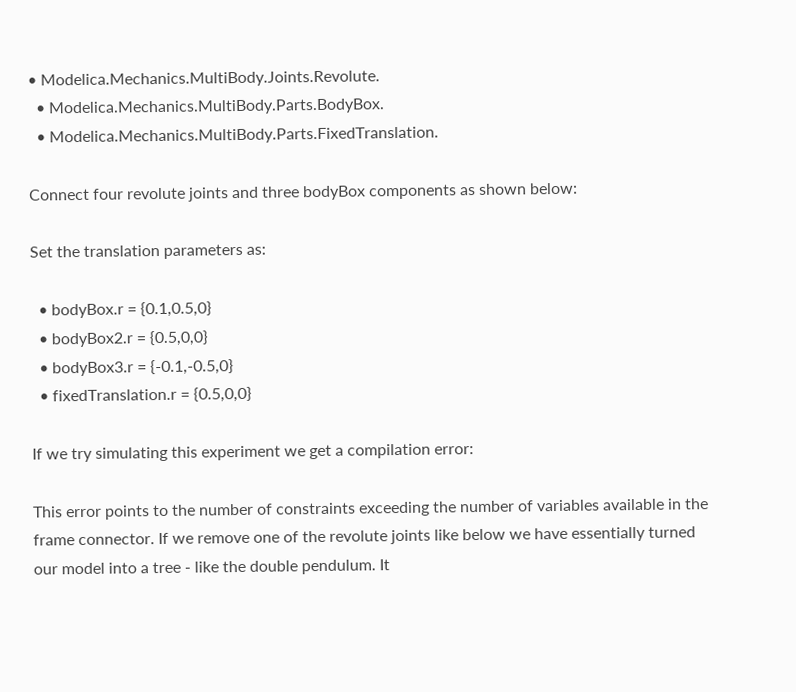• Modelica.Mechanics.MultiBody.Joints.Revolute.
  • Modelica.Mechanics.MultiBody.Parts.BodyBox.
  • Modelica.Mechanics.MultiBody.Parts.FixedTranslation.

Connect four revolute joints and three bodyBox components as shown below:

Set the translation parameters as:

  • bodyBox.r = {0.1,0.5,0}
  • bodyBox2.r = {0.5,0,0}
  • bodyBox3.r = {-0.1,-0.5,0}
  • fixedTranslation.r = {0.5,0,0}

If we try simulating this experiment we get a compilation error:

This error points to the number of constraints exceeding the number of variables available in the frame connector. If we remove one of the revolute joints like below we have essentially turned our model into a tree - like the double pendulum. It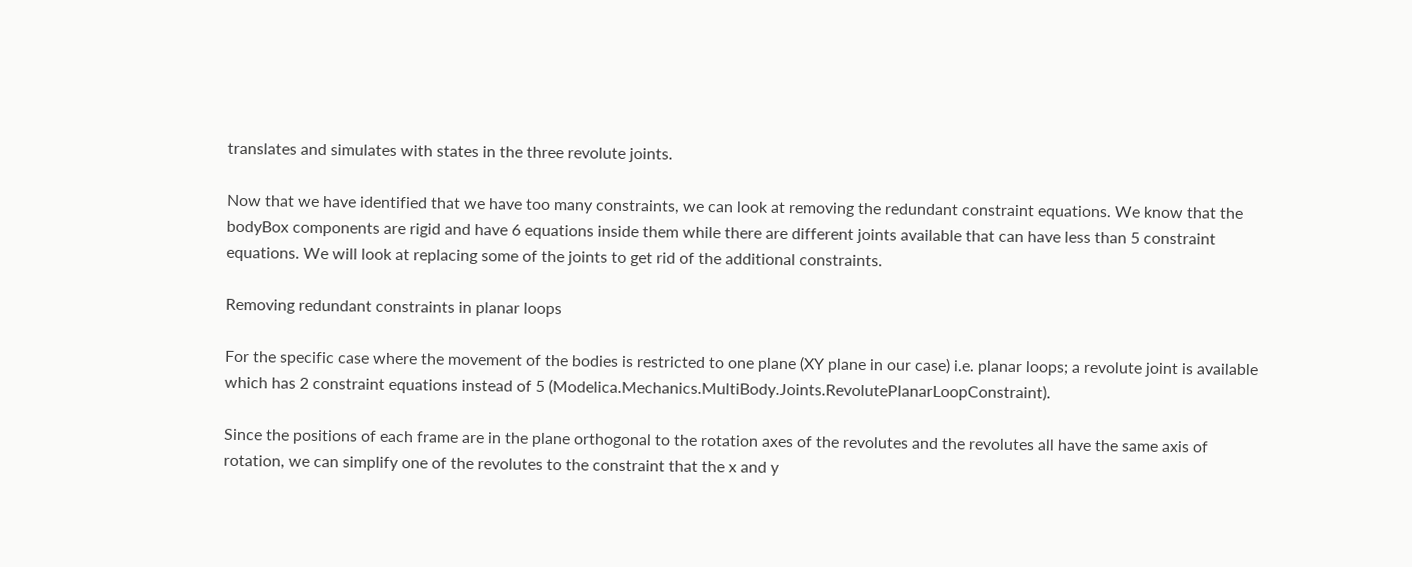translates and simulates with states in the three revolute joints.

Now that we have identified that we have too many constraints, we can look at removing the redundant constraint equations. We know that the bodyBox components are rigid and have 6 equations inside them while there are different joints available that can have less than 5 constraint equations. We will look at replacing some of the joints to get rid of the additional constraints.

Removing redundant constraints in planar loops

For the specific case where the movement of the bodies is restricted to one plane (XY plane in our case) i.e. planar loops; a revolute joint is available which has 2 constraint equations instead of 5 (Modelica.Mechanics.MultiBody.Joints.RevolutePlanarLoopConstraint).

Since the positions of each frame are in the plane orthogonal to the rotation axes of the revolutes and the revolutes all have the same axis of rotation, we can simplify one of the revolutes to the constraint that the x and y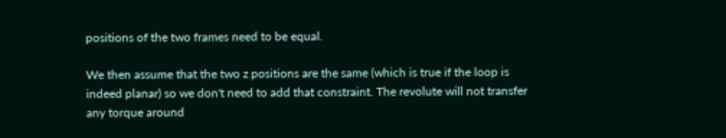positions of the two frames need to be equal.

We then assume that the two z positions are the same (which is true if the loop is indeed planar) so we don't need to add that constraint. The revolute will not transfer any torque around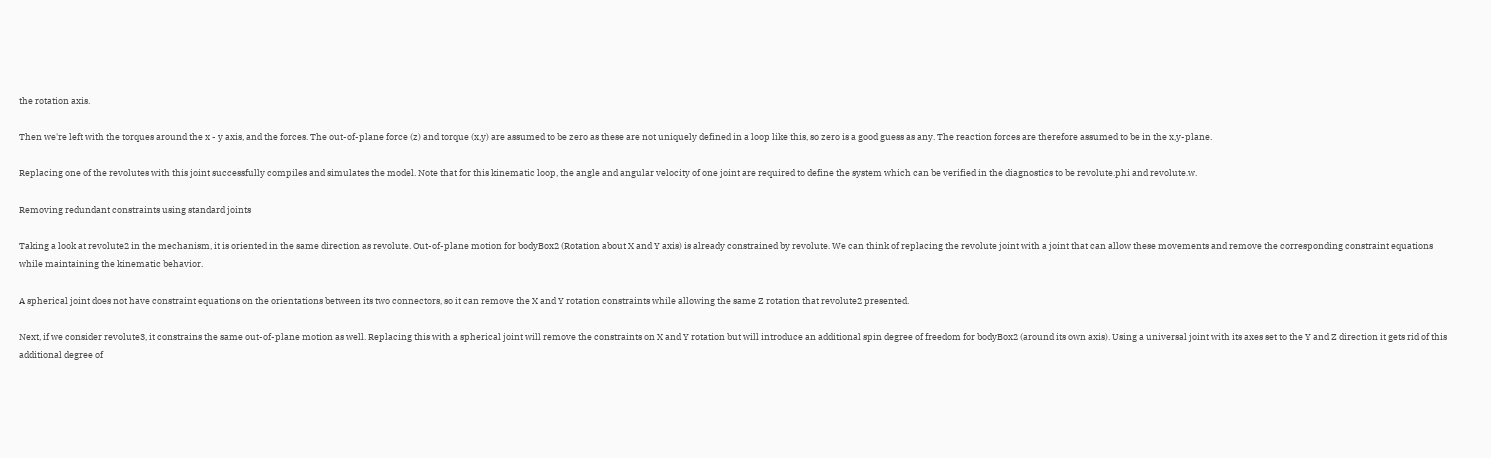the rotation axis.

Then we're left with the torques around the x - y axis, and the forces. The out-of-plane force (z) and torque (x,y) are assumed to be zero as these are not uniquely defined in a loop like this, so zero is a good guess as any. The reaction forces are therefore assumed to be in the x,y-plane.

Replacing one of the revolutes with this joint successfully compiles and simulates the model. Note that for this kinematic loop, the angle and angular velocity of one joint are required to define the system which can be verified in the diagnostics to be revolute.phi and revolute.w.

Removing redundant constraints using standard joints

Taking a look at revolute2 in the mechanism, it is oriented in the same direction as revolute. Out-of-plane motion for bodyBox2 (Rotation about X and Y axis) is already constrained by revolute. We can think of replacing the revolute joint with a joint that can allow these movements and remove the corresponding constraint equations while maintaining the kinematic behavior.

A spherical joint does not have constraint equations on the orientations between its two connectors, so it can remove the X and Y rotation constraints while allowing the same Z rotation that revolute2 presented.

Next, if we consider revolute3, it constrains the same out-of-plane motion as well. Replacing this with a spherical joint will remove the constraints on X and Y rotation but will introduce an additional spin degree of freedom for bodyBox2 (around its own axis). Using a universal joint with its axes set to the Y and Z direction it gets rid of this additional degree of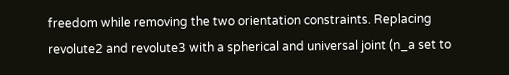freedom while removing the two orientation constraints. Replacing revolute2 and revolute3 with a spherical and universal joint (n_a set to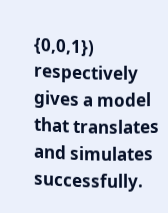{0,0,1}) respectively gives a model that translates and simulates successfully.